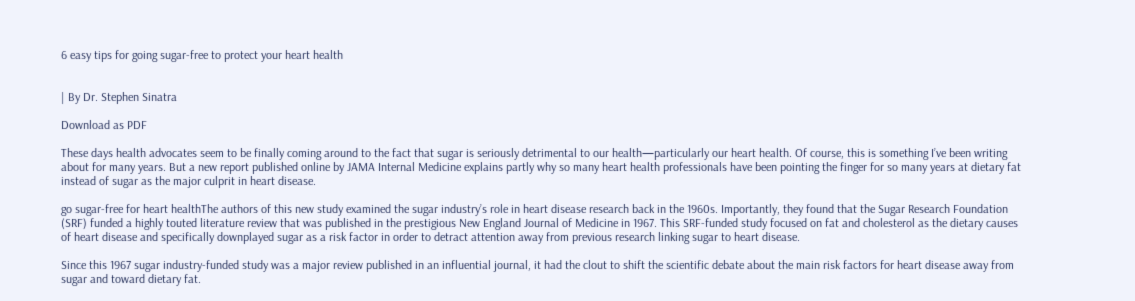6 easy tips for going sugar-free to protect your heart health


| By Dr. Stephen Sinatra

Download as PDF

These days health advocates seem to be finally coming around to the fact that sugar is seriously detrimental to our health—particularly our heart health. Of course, this is something I’ve been writing about for many years. But a new report published online by JAMA Internal Medicine explains partly why so many heart health professionals have been pointing the finger for so many years at dietary fat instead of sugar as the major culprit in heart disease.

go sugar-free for heart healthThe authors of this new study examined the sugar industry’s role in heart disease research back in the 1960s. Importantly, they found that the Sugar Research Foundation (SRF) funded a highly touted literature review that was published in the prestigious New England Journal of Medicine in 1967. This SRF-funded study focused on fat and cholesterol as the dietary causes of heart disease and specifically downplayed sugar as a risk factor in order to detract attention away from previous research linking sugar to heart disease.

Since this 1967 sugar industry-funded study was a major review published in an influential journal, it had the clout to shift the scientific debate about the main risk factors for heart disease away from sugar and toward dietary fat.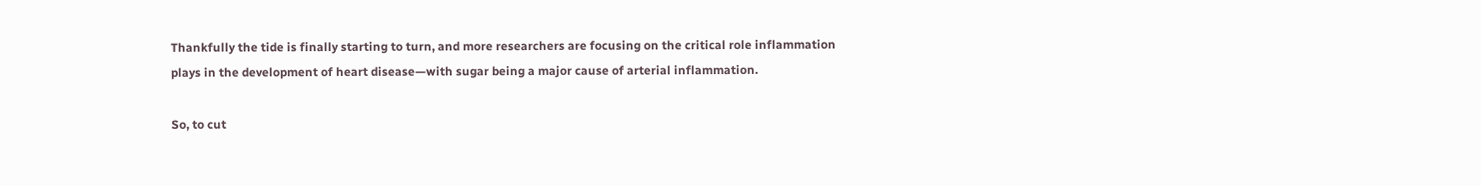Thankfully the tide is finally starting to turn, and more researchers are focusing on the critical role inflammation plays in the development of heart disease—with sugar being a major cause of arterial inflammation.

So, to cut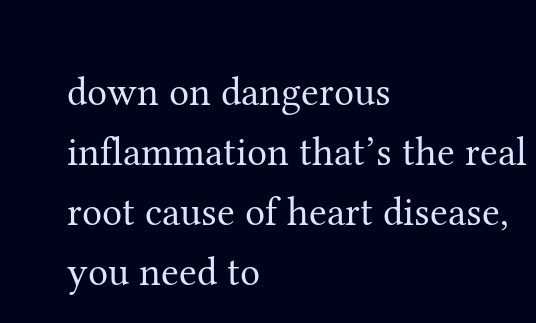down on dangerous inflammation that’s the real root cause of heart disease, you need to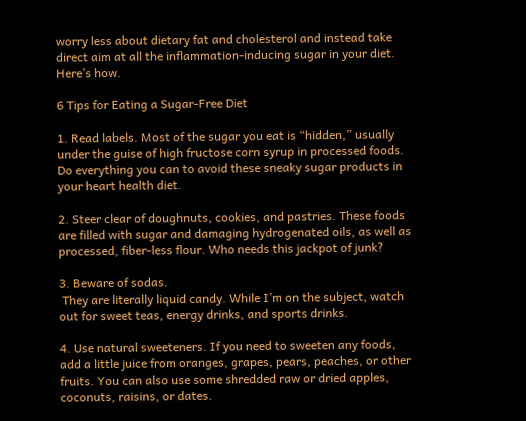worry less about dietary fat and cholesterol and instead take direct aim at all the inflammation-inducing sugar in your diet. Here’s how.

6 Tips for Eating a Sugar-Free Diet

1. Read labels. Most of the sugar you eat is “hidden,” usually under the guise of high fructose corn syrup in processed foods. Do everything you can to avoid these sneaky sugar products in your heart health diet.

2. Steer clear of doughnuts, cookies, and pastries. These foods are filled with sugar and damaging hydrogenated oils, as well as processed, fiber-less flour. Who needs this jackpot of junk?

3. Beware of sodas.
 They are literally liquid candy. While I’m on the subject, watch out for sweet teas, energy drinks, and sports drinks.

4. Use natural sweeteners. If you need to sweeten any foods, add a little juice from oranges, grapes, pears, peaches, or other fruits. You can also use some shredded raw or dried apples, coconuts, raisins, or dates.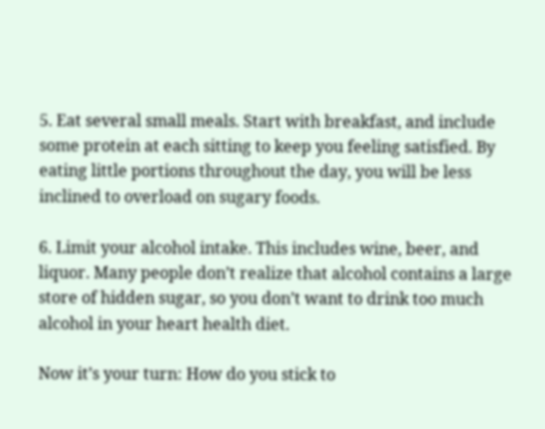5. Eat several small meals. Start with breakfast, and include some protein at each sitting to keep you feeling satisfied. By eating little portions throughout the day, you will be less inclined to overload on sugary foods.

6. Limit your alcohol intake. This includes wine, beer, and liquor. Many people don’t realize that alcohol contains a large store of hidden sugar, so you don’t want to drink too much alcohol in your heart health diet.

Now it’s your turn: How do you stick to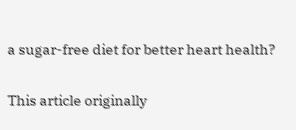a sugar-free diet for better heart health?

This article originally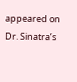appeared on Dr. Sinatra’s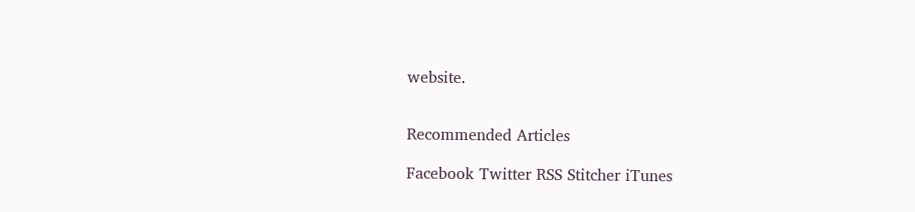website.


Recommended Articles

Facebook Twitter RSS Stitcher iTunes